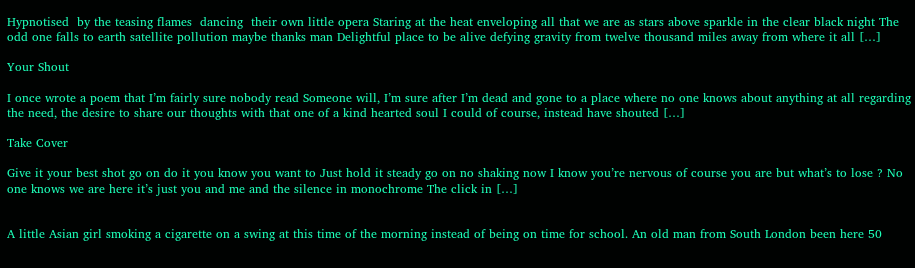Hypnotised  by the teasing flames  dancing  their own little opera Staring at the heat enveloping all that we are as stars above sparkle in the clear black night The odd one falls to earth satellite pollution maybe thanks man Delightful place to be alive defying gravity from twelve thousand miles away from where it all […]

Your Shout

I once wrote a poem that I’m fairly sure nobody read Someone will, I’m sure after I’m dead and gone to a place where no one knows about anything at all regarding the need, the desire to share our thoughts with that one of a kind hearted soul I could of course, instead have shouted […]

Take Cover

Give it your best shot go on do it you know you want to Just hold it steady go on no shaking now I know you’re nervous of course you are but what’s to lose ? No one knows we are here it’s just you and me and the silence in monochrome The click in […]


A little Asian girl smoking a cigarette on a swing at this time of the morning instead of being on time for school. An old man from South London been here 50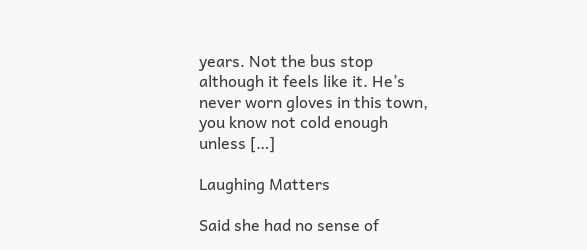years. Not the bus stop although it feels like it. He’s never worn gloves in this town, you know not cold enough unless […]

Laughing Matters

Said she had no sense of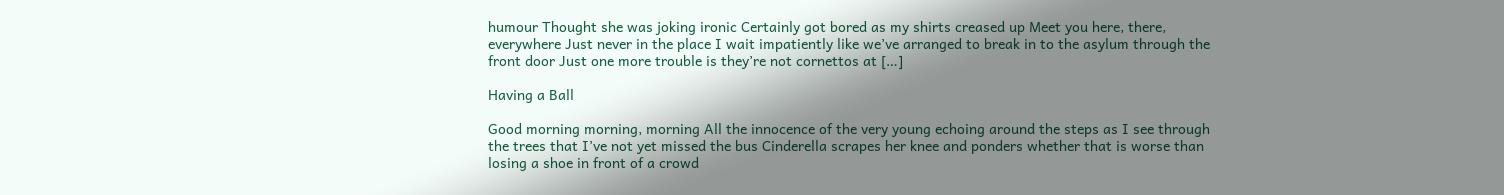humour Thought she was joking ironic Certainly got bored as my shirts creased up Meet you here, there, everywhere Just never in the place I wait impatiently like we’ve arranged to break in to the asylum through the front door Just one more trouble is they’re not cornettos at […]

Having a Ball

Good morning morning, morning All the innocence of the very young echoing around the steps as I see through the trees that I’ve not yet missed the bus Cinderella scrapes her knee and ponders whether that is worse than losing a shoe in front of a crowd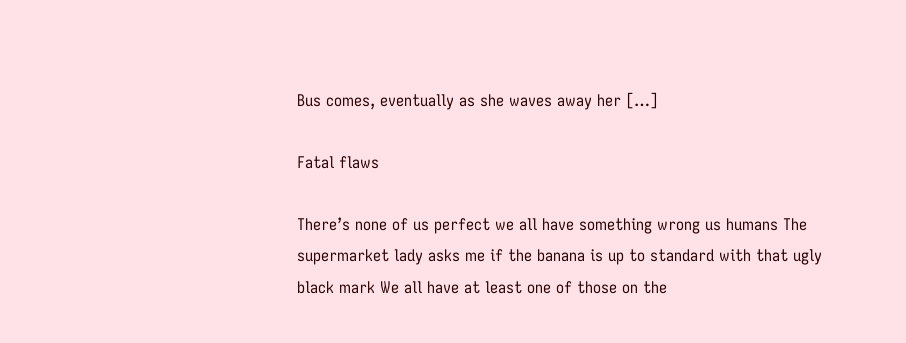Bus comes, eventually as she waves away her […]

Fatal flaws

There’s none of us perfect we all have something wrong us humans The supermarket lady asks me if the banana is up to standard with that ugly black mark We all have at least one of those on the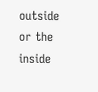outside or the inside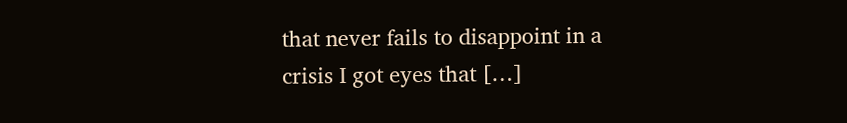that never fails to disappoint in a crisis I got eyes that […]